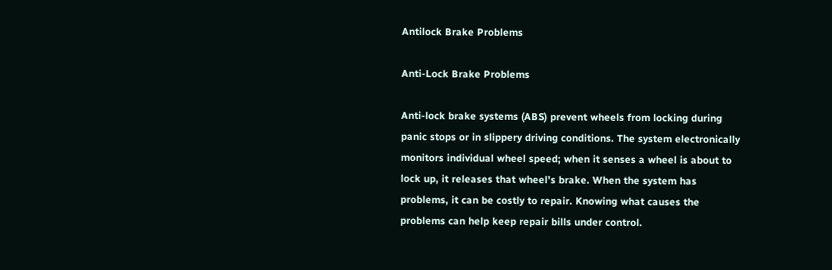Antilock Brake Problems

Anti-Lock Brake Problems

Anti-lock brake systems (ABS) prevent wheels from locking during panic stops or in slippery driving conditions. The system electronically monitors individual wheel speed; when it senses a wheel is about to lock up, it releases that wheel’s brake. When the system has problems, it can be costly to repair. Knowing what causes the problems can help keep repair bills under control.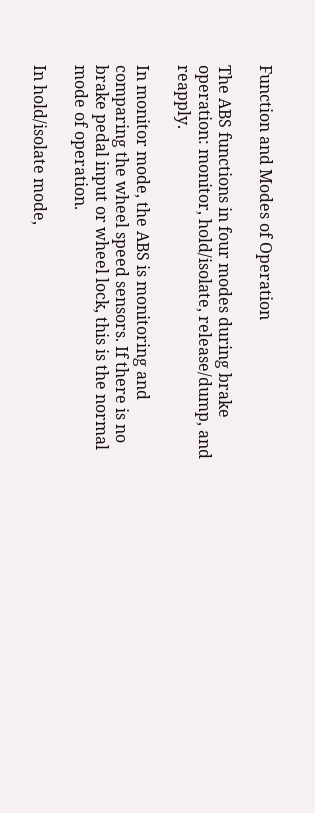Function and Modes of Operation

The ABS functions in four modes during brake operation: monitor, hold/isolate, release/dump, and reapply.

In monitor mode, the ABS is monitoring and comparing the wheel speed sensors. If there is no brake pedal input or wheel lock, this is the normal mode of operation.

In hold/isolate mode,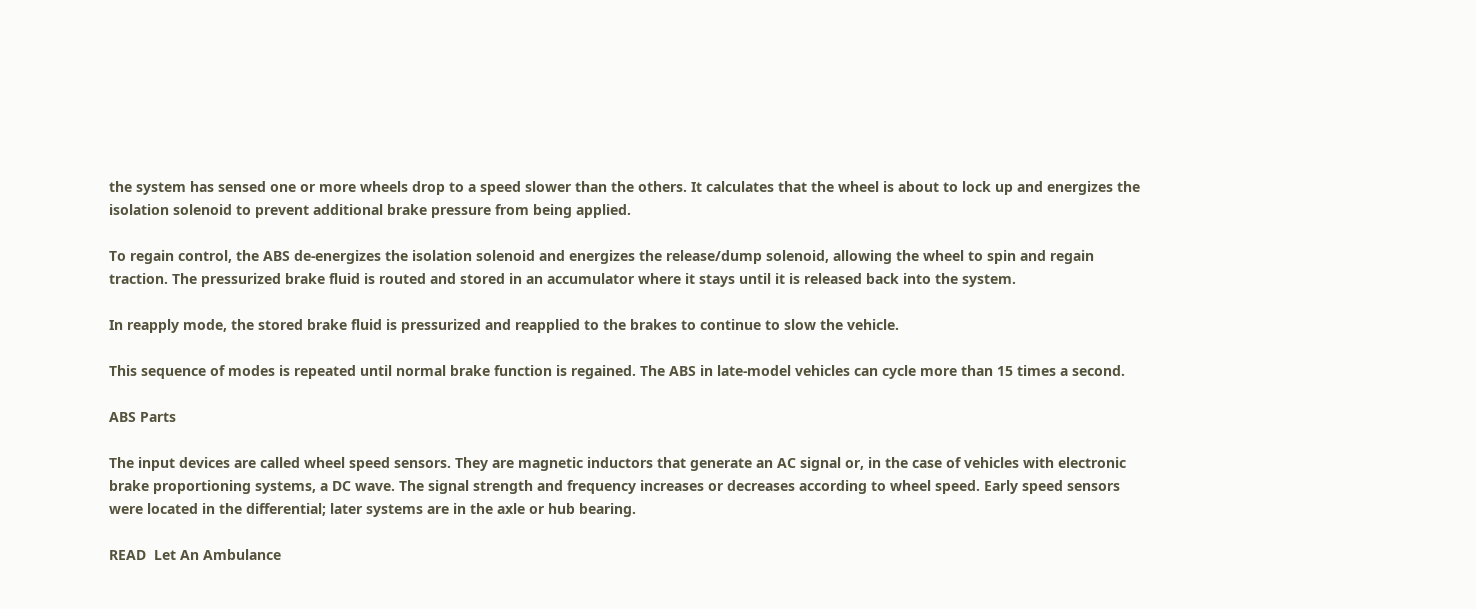the system has sensed one or more wheels drop to a speed slower than the others. It calculates that the wheel is about to lock up and energizes the isolation solenoid to prevent additional brake pressure from being applied.

To regain control, the ABS de-energizes the isolation solenoid and energizes the release/dump solenoid, allowing the wheel to spin and regain traction. The pressurized brake fluid is routed and stored in an accumulator where it stays until it is released back into the system.

In reapply mode, the stored brake fluid is pressurized and reapplied to the brakes to continue to slow the vehicle.

This sequence of modes is repeated until normal brake function is regained. The ABS in late-model vehicles can cycle more than 15 times a second.

ABS Parts

The input devices are called wheel speed sensors. They are magnetic inductors that generate an AC signal or, in the case of vehicles with electronic brake proportioning systems, a DC wave. The signal strength and frequency increases or decreases according to wheel speed. Early speed sensors were located in the differential; later systems are in the axle or hub bearing.

READ  Let An Ambulance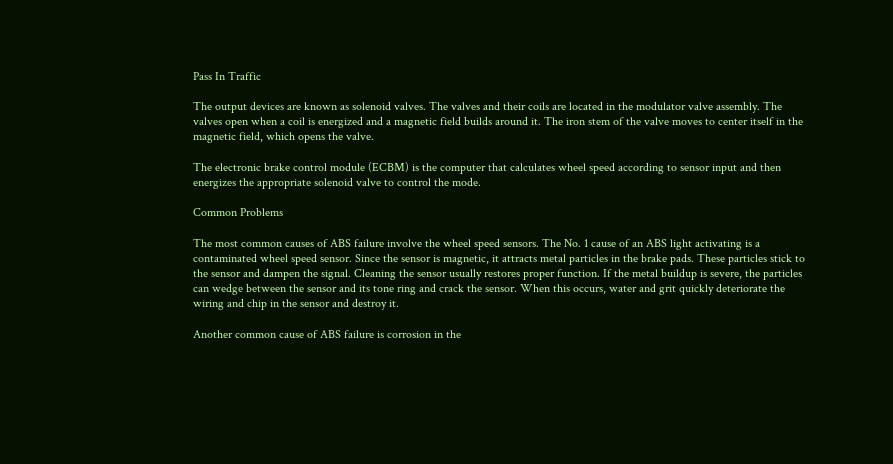Pass In Traffic

The output devices are known as solenoid valves. The valves and their coils are located in the modulator valve assembly. The valves open when a coil is energized and a magnetic field builds around it. The iron stem of the valve moves to center itself in the magnetic field, which opens the valve.

The electronic brake control module (ECBM) is the computer that calculates wheel speed according to sensor input and then energizes the appropriate solenoid valve to control the mode.

Common Problems

The most common causes of ABS failure involve the wheel speed sensors. The No. 1 cause of an ABS light activating is a contaminated wheel speed sensor. Since the sensor is magnetic, it attracts metal particles in the brake pads. These particles stick to the sensor and dampen the signal. Cleaning the sensor usually restores proper function. If the metal buildup is severe, the particles can wedge between the sensor and its tone ring and crack the sensor. When this occurs, water and grit quickly deteriorate the wiring and chip in the sensor and destroy it.

Another common cause of ABS failure is corrosion in the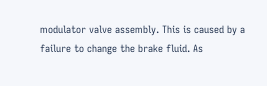modulator valve assembly. This is caused by a failure to change the brake fluid. As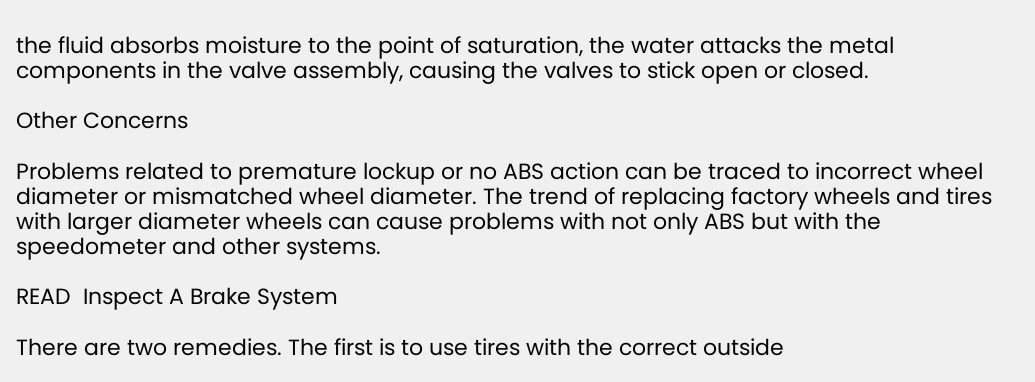the fluid absorbs moisture to the point of saturation, the water attacks the metal components in the valve assembly, causing the valves to stick open or closed.

Other Concerns

Problems related to premature lockup or no ABS action can be traced to incorrect wheel diameter or mismatched wheel diameter. The trend of replacing factory wheels and tires with larger diameter wheels can cause problems with not only ABS but with the speedometer and other systems.

READ  Inspect A Brake System

There are two remedies. The first is to use tires with the correct outside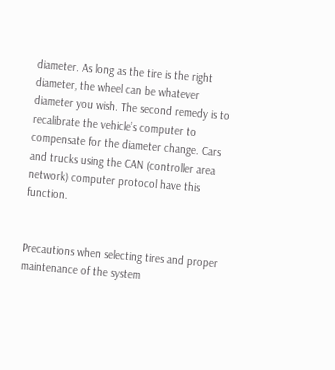diameter. As long as the tire is the right diameter, the wheel can be whatever diameter you wish. The second remedy is to recalibrate the vehicle’s computer to compensate for the diameter change. Cars and trucks using the CAN (controller area network) computer protocol have this function.


Precautions when selecting tires and proper maintenance of the system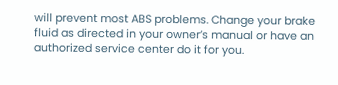will prevent most ABS problems. Change your brake fluid as directed in your owner’s manual or have an authorized service center do it for you.